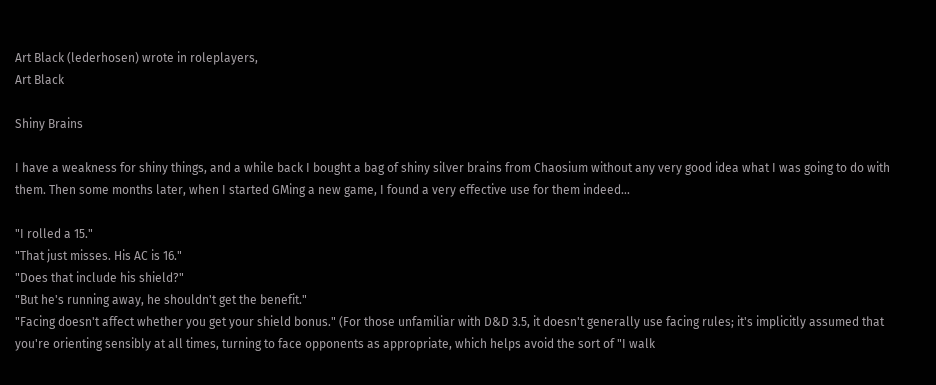Art Black (lederhosen) wrote in roleplayers,
Art Black

Shiny Brains

I have a weakness for shiny things, and a while back I bought a bag of shiny silver brains from Chaosium without any very good idea what I was going to do with them. Then some months later, when I started GMing a new game, I found a very effective use for them indeed...

"I rolled a 15."
"That just misses. His AC is 16."
"Does that include his shield?"
"But he's running away, he shouldn't get the benefit."
"Facing doesn't affect whether you get your shield bonus." (For those unfamiliar with D&D 3.5, it doesn't generally use facing rules; it's implicitly assumed that you're orienting sensibly at all times, turning to face opponents as appropriate, which helps avoid the sort of "I walk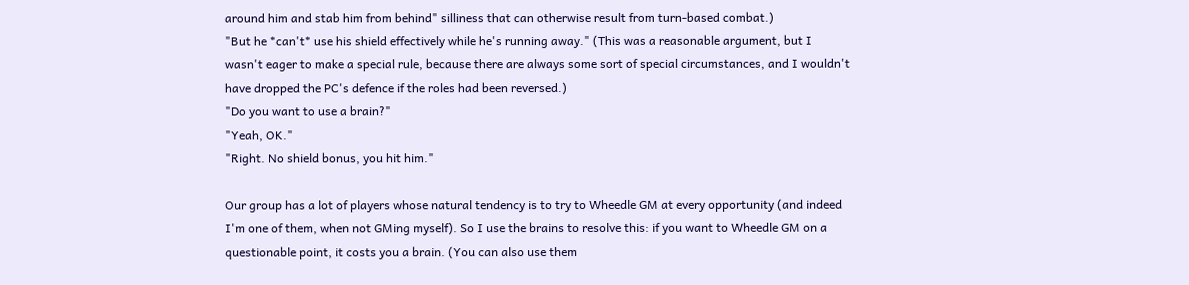around him and stab him from behind" silliness that can otherwise result from turn-based combat.)
"But he *can't* use his shield effectively while he's running away." (This was a reasonable argument, but I wasn't eager to make a special rule, because there are always some sort of special circumstances, and I wouldn't have dropped the PC's defence if the roles had been reversed.)
"Do you want to use a brain?"
"Yeah, OK."
"Right. No shield bonus, you hit him."

Our group has a lot of players whose natural tendency is to try to Wheedle GM at every opportunity (and indeed I'm one of them, when not GMing myself). So I use the brains to resolve this: if you want to Wheedle GM on a questionable point, it costs you a brain. (You can also use them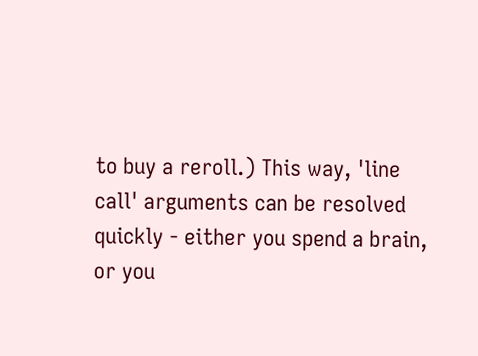to buy a reroll.) This way, 'line call' arguments can be resolved quickly - either you spend a brain, or you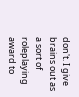don't. I give brains out as a sort of roleplaying award to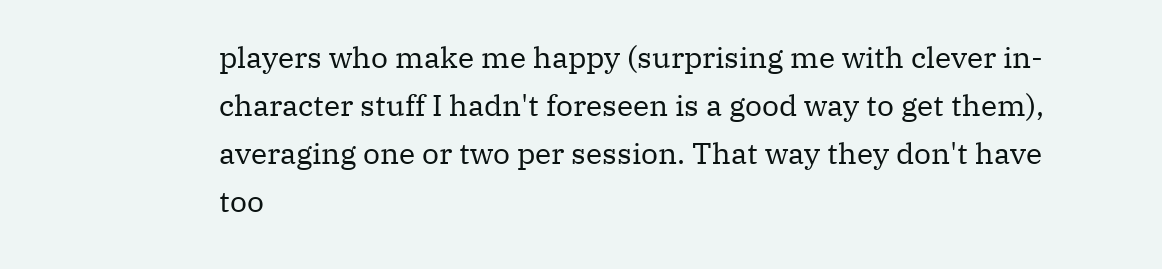players who make me happy (surprising me with clever in-character stuff I hadn't foreseen is a good way to get them), averaging one or two per session. That way they don't have too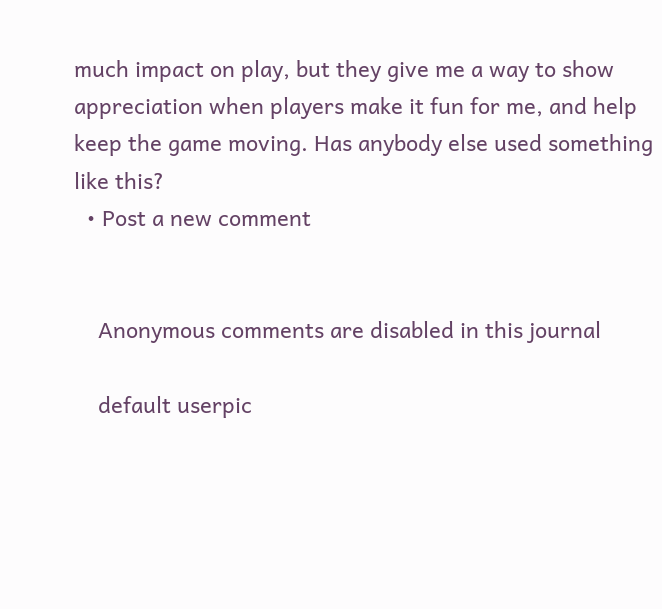much impact on play, but they give me a way to show appreciation when players make it fun for me, and help keep the game moving. Has anybody else used something like this?
  • Post a new comment


    Anonymous comments are disabled in this journal

    default userpic